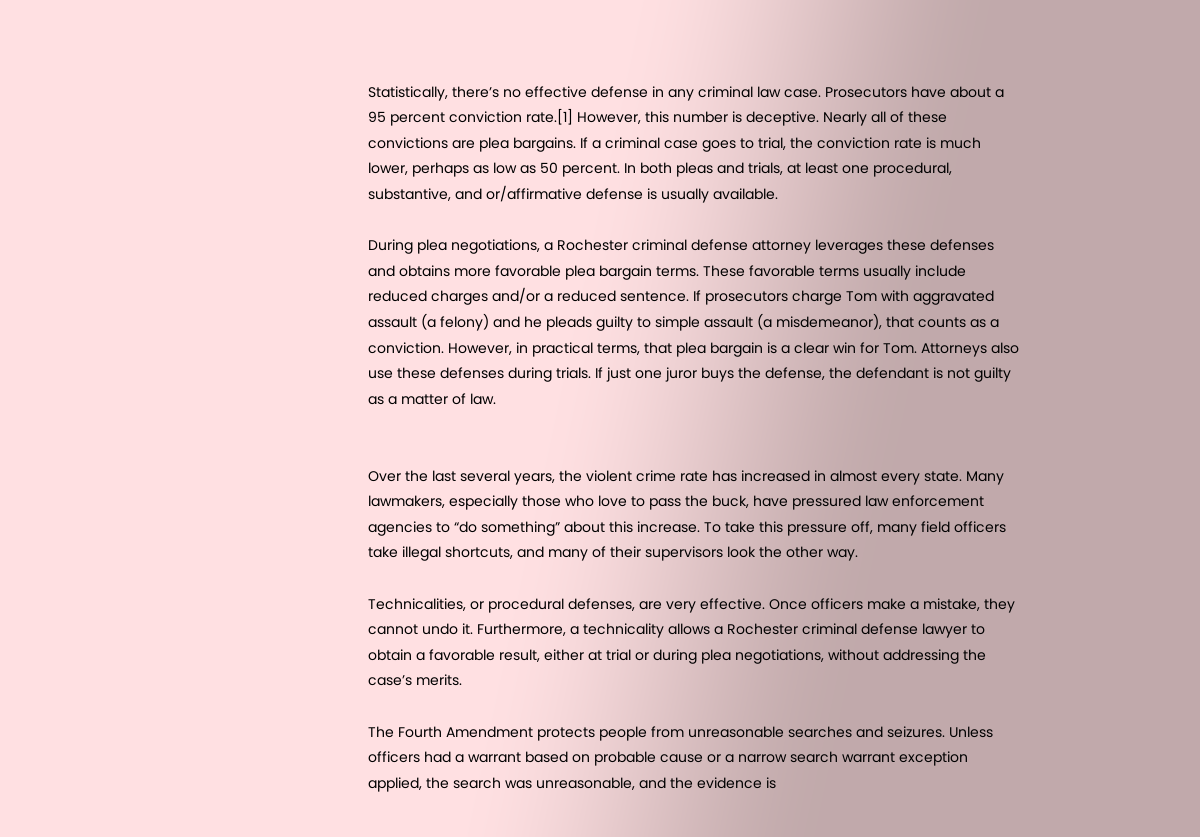Statistically, there’s no effective defense in any criminal law case. Prosecutors have about a 95 percent conviction rate.[1] However, this number is deceptive. Nearly all of these convictions are plea bargains. If a criminal case goes to trial, the conviction rate is much lower, perhaps as low as 50 percent. In both pleas and trials, at least one procedural, substantive, and or/affirmative defense is usually available.

During plea negotiations, a Rochester criminal defense attorney leverages these defenses and obtains more favorable plea bargain terms. These favorable terms usually include reduced charges and/or a reduced sentence. If prosecutors charge Tom with aggravated assault (a felony) and he pleads guilty to simple assault (a misdemeanor), that counts as a conviction. However, in practical terms, that plea bargain is a clear win for Tom. Attorneys also use these defenses during trials. If just one juror buys the defense, the defendant is not guilty as a matter of law.


Over the last several years, the violent crime rate has increased in almost every state. Many lawmakers, especially those who love to pass the buck, have pressured law enforcement agencies to “do something” about this increase. To take this pressure off, many field officers take illegal shortcuts, and many of their supervisors look the other way.

Technicalities, or procedural defenses, are very effective. Once officers make a mistake, they cannot undo it. Furthermore, a technicality allows a Rochester criminal defense lawyer to obtain a favorable result, either at trial or during plea negotiations, without addressing the case’s merits.

The Fourth Amendment protects people from unreasonable searches and seizures. Unless officers had a warrant based on probable cause or a narrow search warrant exception applied, the search was unreasonable, and the evidence is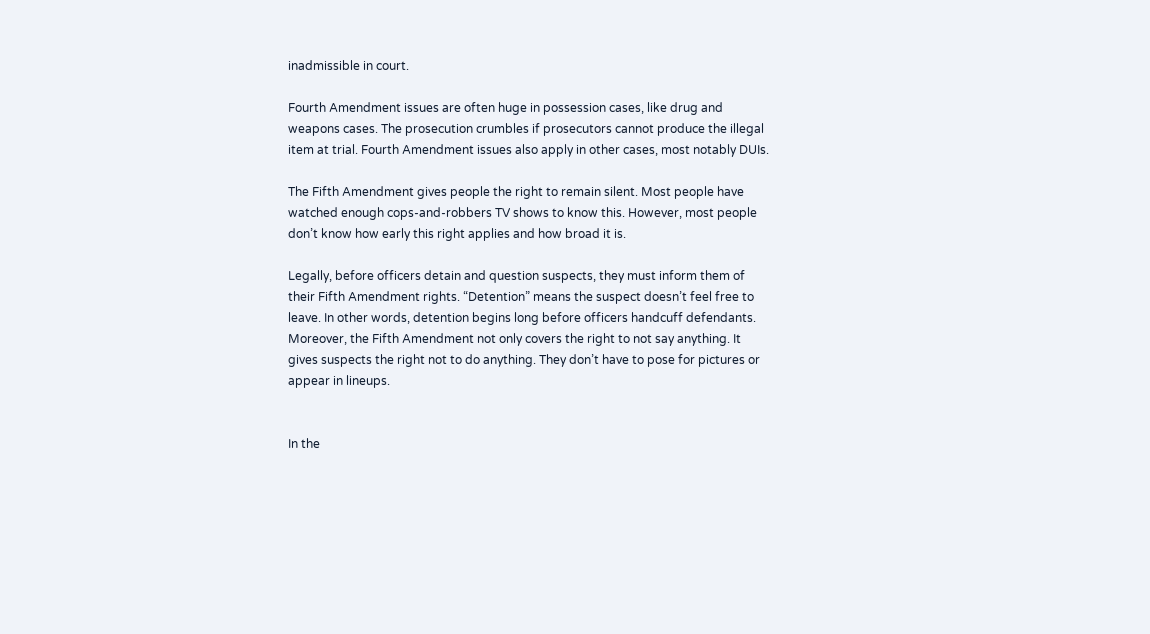inadmissible in court.

Fourth Amendment issues are often huge in possession cases, like drug and weapons cases. The prosecution crumbles if prosecutors cannot produce the illegal item at trial. Fourth Amendment issues also apply in other cases, most notably DUIs.

The Fifth Amendment gives people the right to remain silent. Most people have watched enough cops-and-robbers TV shows to know this. However, most people don’t know how early this right applies and how broad it is.

Legally, before officers detain and question suspects, they must inform them of their Fifth Amendment rights. “Detention” means the suspect doesn’t feel free to leave. In other words, detention begins long before officers handcuff defendants. Moreover, the Fifth Amendment not only covers the right to not say anything. It gives suspects the right not to do anything. They don’t have to pose for pictures or appear in lineups.


In the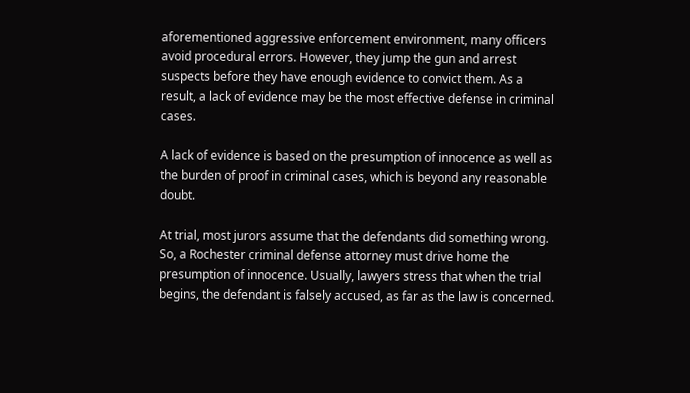aforementioned aggressive enforcement environment, many officers avoid procedural errors. However, they jump the gun and arrest suspects before they have enough evidence to convict them. As a result, a lack of evidence may be the most effective defense in criminal cases.

A lack of evidence is based on the presumption of innocence as well as the burden of proof in criminal cases, which is beyond any reasonable doubt.

At trial, most jurors assume that the defendants did something wrong. So, a Rochester criminal defense attorney must drive home the presumption of innocence. Usually, lawyers stress that when the trial begins, the defendant is falsely accused, as far as the law is concerned.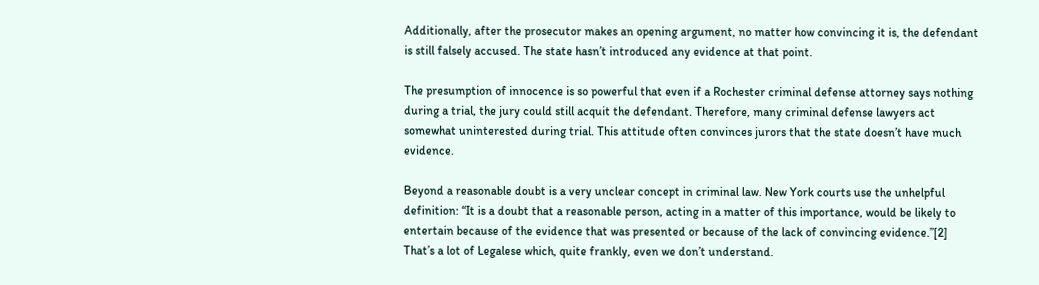Additionally, after the prosecutor makes an opening argument, no matter how convincing it is, the defendant is still falsely accused. The state hasn’t introduced any evidence at that point.

The presumption of innocence is so powerful that even if a Rochester criminal defense attorney says nothing during a trial, the jury could still acquit the defendant. Therefore, many criminal defense lawyers act somewhat uninterested during trial. This attitude often convinces jurors that the state doesn’t have much evidence.

Beyond a reasonable doubt is a very unclear concept in criminal law. New York courts use the unhelpful definition: “It is a doubt that a reasonable person, acting in a matter of this importance, would be likely to entertain because of the evidence that was presented or because of the lack of convincing evidence.”[2] That’s a lot of Legalese which, quite frankly, even we don’t understand.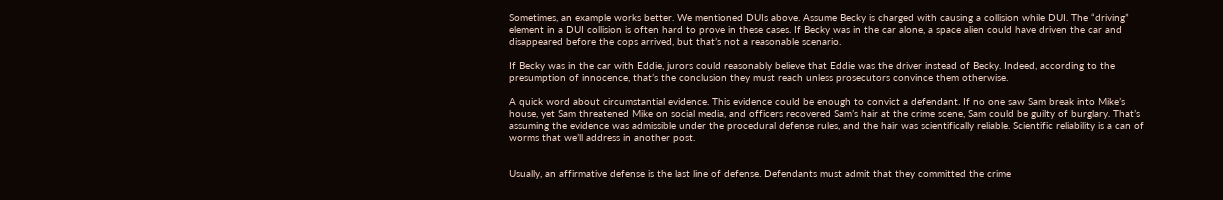Sometimes, an example works better. We mentioned DUIs above. Assume Becky is charged with causing a collision while DUI. The “driving” element in a DUI collision is often hard to prove in these cases. If Becky was in the car alone, a space alien could have driven the car and disappeared before the cops arrived, but that’s not a reasonable scenario.

If Becky was in the car with Eddie, jurors could reasonably believe that Eddie was the driver instead of Becky. Indeed, according to the presumption of innocence, that’s the conclusion they must reach unless prosecutors convince them otherwise.

A quick word about circumstantial evidence. This evidence could be enough to convict a defendant. If no one saw Sam break into Mike’s house, yet Sam threatened Mike on social media, and officers recovered Sam’s hair at the crime scene, Sam could be guilty of burglary. That’s assuming the evidence was admissible under the procedural defense rules, and the hair was scientifically reliable. Scientific reliability is a can of worms that we’ll address in another post.


Usually, an affirmative defense is the last line of defense. Defendants must admit that they committed the crime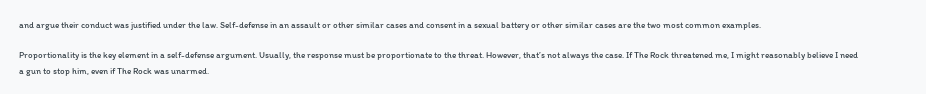and argue their conduct was justified under the law. Self-defense in an assault or other similar cases and consent in a sexual battery or other similar cases are the two most common examples.

Proportionality is the key element in a self-defense argument. Usually, the response must be proportionate to the threat. However, that’s not always the case. If The Rock threatened me, I might reasonably believe I need a gun to stop him, even if The Rock was unarmed.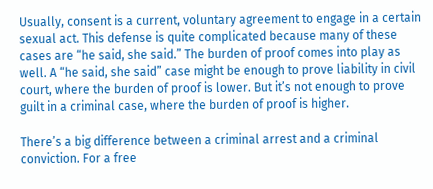Usually, consent is a current, voluntary agreement to engage in a certain sexual act. This defense is quite complicated because many of these cases are “he said, she said.” The burden of proof comes into play as well. A “he said, she said” case might be enough to prove liability in civil court, where the burden of proof is lower. But it’s not enough to prove guilt in a criminal case, where the burden of proof is higher.

There’s a big difference between a criminal arrest and a criminal conviction. For a free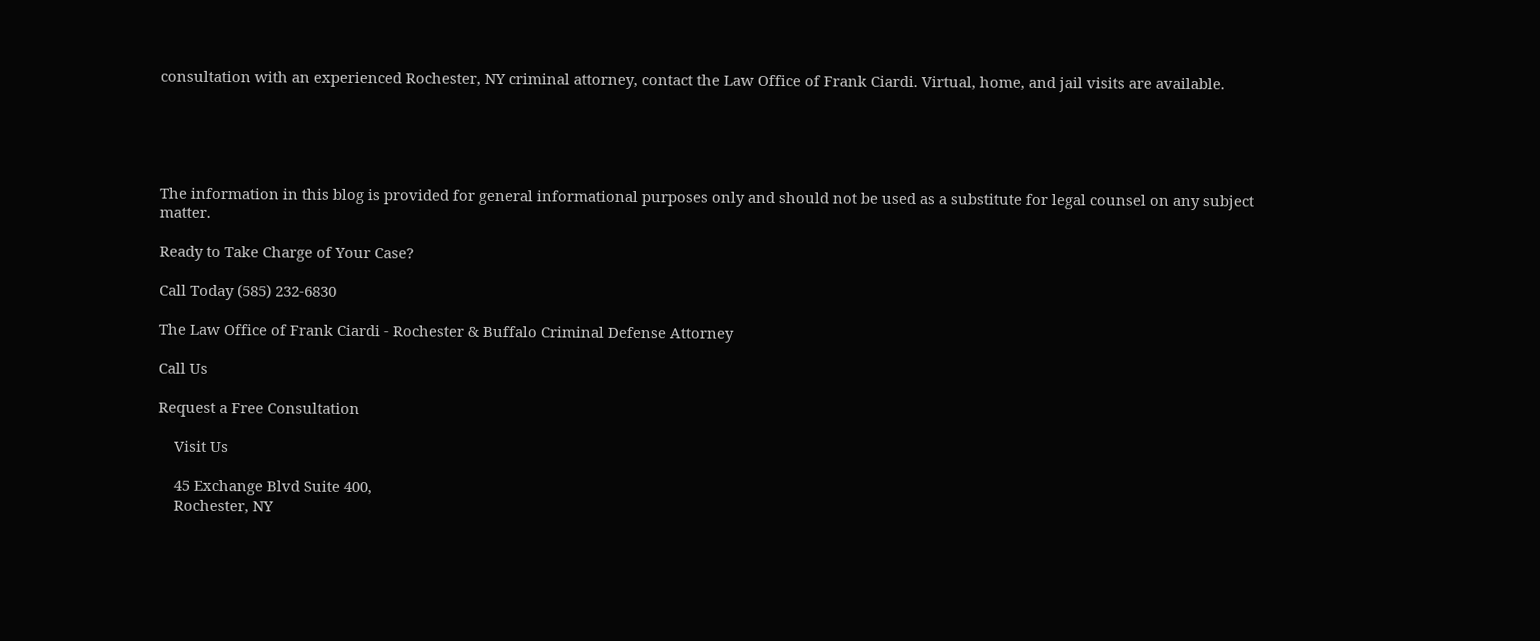consultation with an experienced Rochester, NY criminal attorney, contact the Law Office of Frank Ciardi. Virtual, home, and jail visits are available.





The information in this blog is provided for general informational purposes only and should not be used as a substitute for legal counsel on any subject matter.

Ready to Take Charge of Your Case?

Call Today (585) 232-6830

The Law Office of Frank Ciardi - Rochester & Buffalo Criminal Defense Attorney

Call Us

Request a Free Consultation

    Visit Us

    45 Exchange Blvd Suite 400,
    Rochester, NY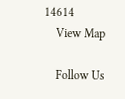14614
    View Map

    Follow Us